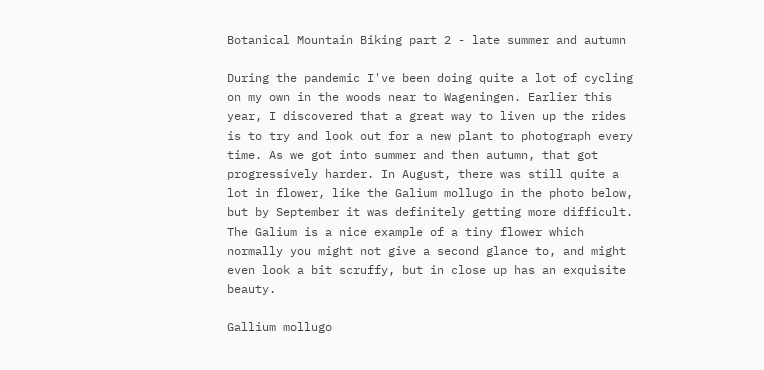Botanical Mountain Biking part 2 - late summer and autumn

During the pandemic I've been doing quite a lot of cycling on my own in the woods near to Wageningen. Earlier this year, I discovered that a great way to liven up the rides is to try and look out for a new plant to photograph every time. As we got into summer and then autumn, that got progressively harder. In August, there was still quite a lot in flower, like the Galium mollugo in the photo below, but by September it was definitely getting more difficult. The Galium is a nice example of a tiny flower which normally you might not give a second glance to, and might even look a bit scruffy, but in close up has an exquisite beauty.

Gallium mollugo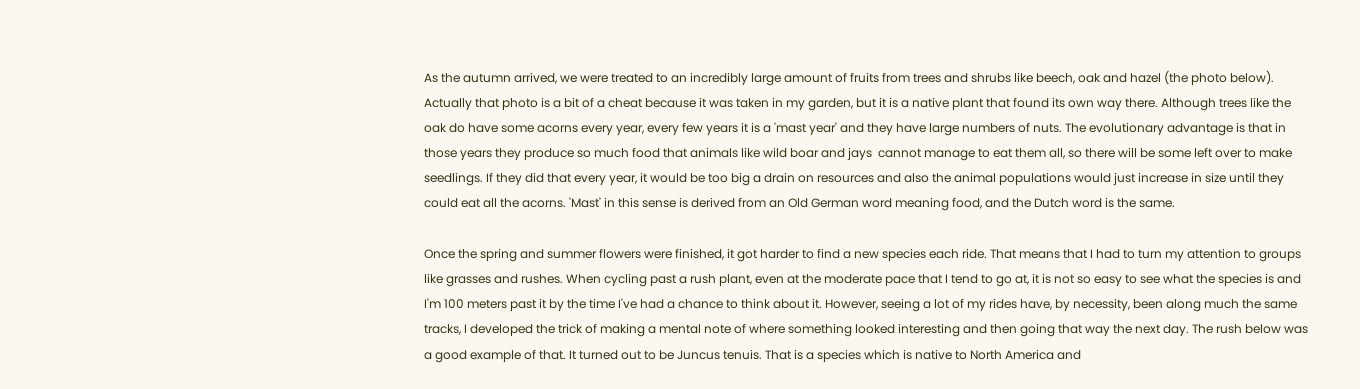As the autumn arrived, we were treated to an incredibly large amount of fruits from trees and shrubs like beech, oak and hazel (the photo below). Actually that photo is a bit of a cheat because it was taken in my garden, but it is a native plant that found its own way there. Although trees like the oak do have some acorns every year, every few years it is a 'mast year' and they have large numbers of nuts. The evolutionary advantage is that in those years they produce so much food that animals like wild boar and jays  cannot manage to eat them all, so there will be some left over to make seedlings. If they did that every year, it would be too big a drain on resources and also the animal populations would just increase in size until they could eat all the acorns. 'Mast' in this sense is derived from an Old German word meaning food, and the Dutch word is the same.

Once the spring and summer flowers were finished, it got harder to find a new species each ride. That means that I had to turn my attention to groups like grasses and rushes. When cycling past a rush plant, even at the moderate pace that I tend to go at, it is not so easy to see what the species is and I'm 100 meters past it by the time I've had a chance to think about it. However, seeing a lot of my rides have, by necessity, been along much the same tracks, I developed the trick of making a mental note of where something looked interesting and then going that way the next day. The rush below was a good example of that. It turned out to be Juncus tenuis. That is a species which is native to North America and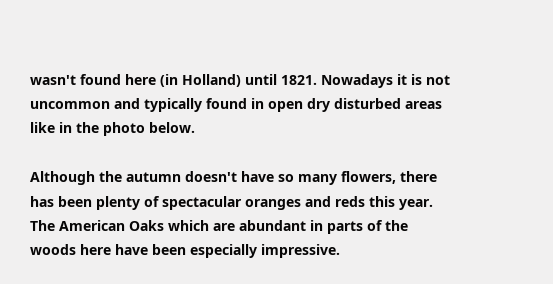wasn't found here (in Holland) until 1821. Nowadays it is not uncommon and typically found in open dry disturbed areas like in the photo below.

Although the autumn doesn't have so many flowers, there has been plenty of spectacular oranges and reds this year. The American Oaks which are abundant in parts of the woods here have been especially impressive.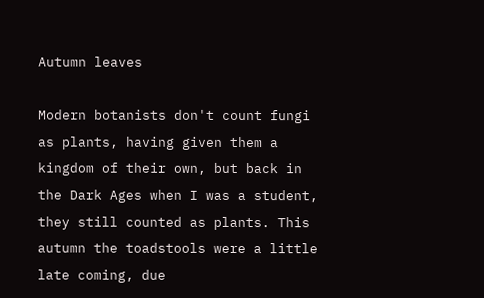Autumn leaves

Modern botanists don't count fungi as plants, having given them a kingdom of their own, but back in the Dark Ages when I was a student, they still counted as plants. This autumn the toadstools were a little late coming, due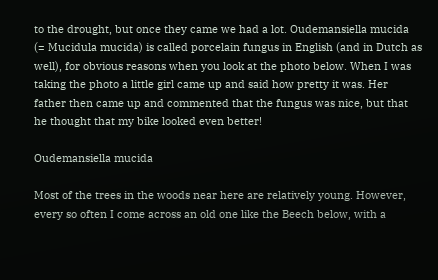to the drought, but once they came we had a lot. Oudemansiella mucida (= Mucidula mucida) is called porcelain fungus in English (and in Dutch as well), for obvious reasons when you look at the photo below. When I was taking the photo a little girl came up and said how pretty it was. Her father then came up and commented that the fungus was nice, but that he thought that my bike looked even better!

Oudemansiella mucida

Most of the trees in the woods near here are relatively young. However, every so often I come across an old one like the Beech below, with a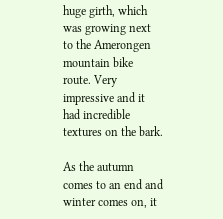huge girth, which was growing next to the Amerongen mountain bike route. Very impressive and it had incredible textures on the bark.

As the autumn comes to an end and winter comes on, it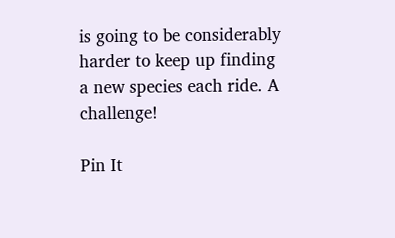is going to be considerably harder to keep up finding a new species each ride. A challenge!

Pin It